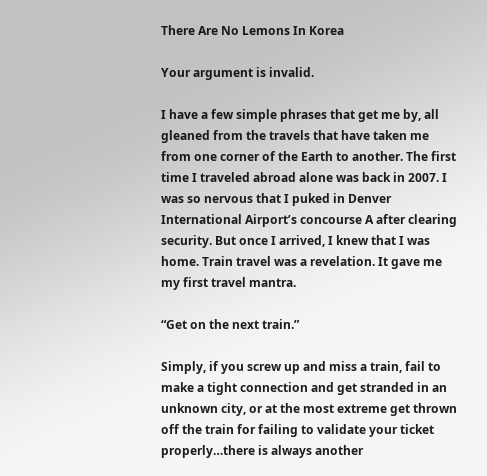There Are No Lemons In Korea

Your argument is invalid.

I have a few simple phrases that get me by, all gleaned from the travels that have taken me from one corner of the Earth to another. The first time I traveled abroad alone was back in 2007. I was so nervous that I puked in Denver International Airport’s concourse A after clearing security. But once I arrived, I knew that I was home. Train travel was a revelation. It gave me my first travel mantra.

“Get on the next train.”

Simply, if you screw up and miss a train, fail to make a tight connection and get stranded in an unknown city, or at the most extreme get thrown off the train for failing to validate your ticket properly…there is always another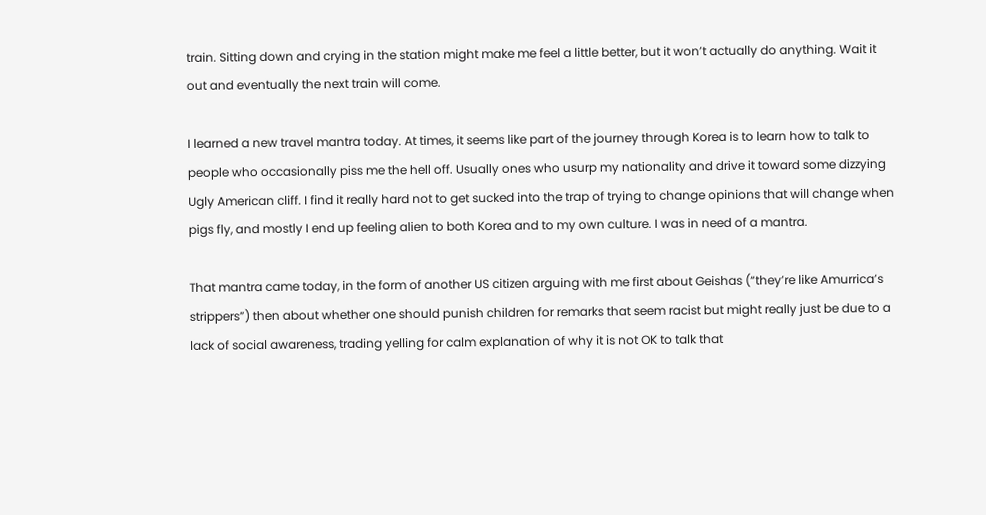train. Sitting down and crying in the station might make me feel a little better, but it won’t actually do anything. Wait it out and eventually the next train will come.

I learned a new travel mantra today. At times, it seems like part of the journey through Korea is to learn how to talk to people who occasionally piss me the hell off. Usually ones who usurp my nationality and drive it toward some dizzying Ugly American cliff. I find it really hard not to get sucked into the trap of trying to change opinions that will change when pigs fly, and mostly I end up feeling alien to both Korea and to my own culture. I was in need of a mantra.

That mantra came today, in the form of another US citizen arguing with me first about Geishas (“they’re like Amurrica’s strippers”) then about whether one should punish children for remarks that seem racist but might really just be due to a lack of social awareness, trading yelling for calm explanation of why it is not OK to talk that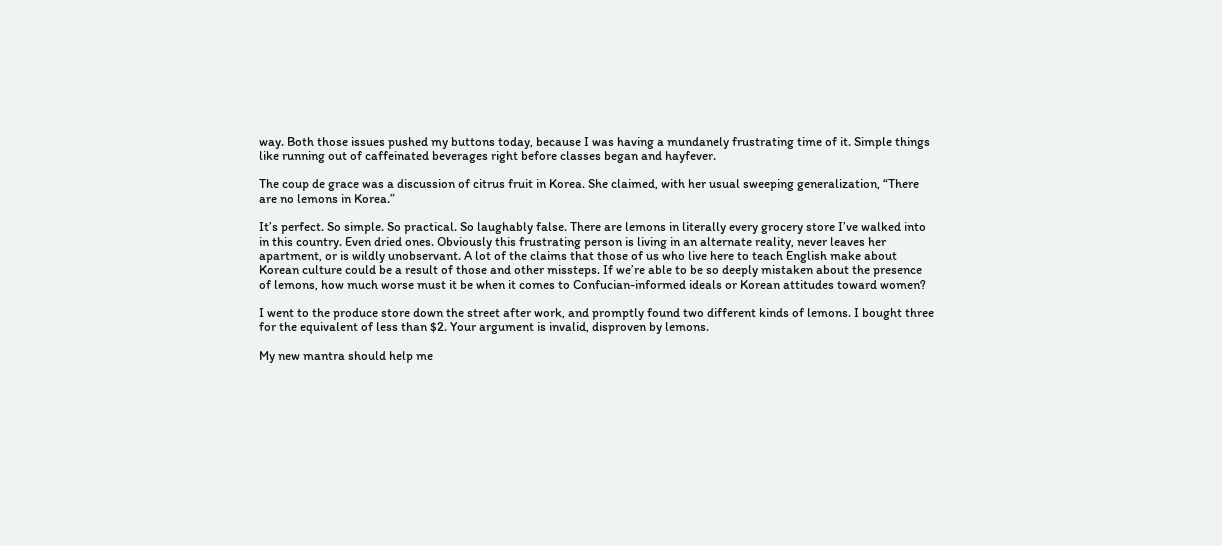way. Both those issues pushed my buttons today, because I was having a mundanely frustrating time of it. Simple things like running out of caffeinated beverages right before classes began and hayfever.

The coup de grace was a discussion of citrus fruit in Korea. She claimed, with her usual sweeping generalization, “There are no lemons in Korea.”

It’s perfect. So simple. So practical. So laughably false. There are lemons in literally every grocery store I’ve walked into in this country. Even dried ones. Obviously this frustrating person is living in an alternate reality, never leaves her apartment, or is wildly unobservant. A lot of the claims that those of us who live here to teach English make about Korean culture could be a result of those and other missteps. If we’re able to be so deeply mistaken about the presence of lemons, how much worse must it be when it comes to Confucian-informed ideals or Korean attitudes toward women?

I went to the produce store down the street after work, and promptly found two different kinds of lemons. I bought three for the equivalent of less than $2. Your argument is invalid, disproven by lemons.

My new mantra should help me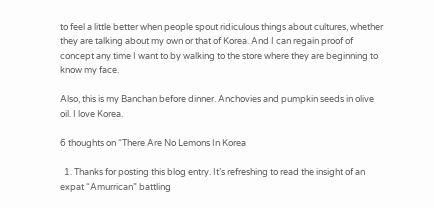to feel a little better when people spout ridiculous things about cultures, whether they are talking about my own or that of Korea. And I can regain proof of concept any time I want to by walking to the store where they are beginning to know my face.

Also, this is my Banchan before dinner. Anchovies and pumpkin seeds in olive oil. I love Korea.

6 thoughts on “There Are No Lemons In Korea

  1. Thanks for posting this blog entry. It’s refreshing to read the insight of an expat “Amurrican” battling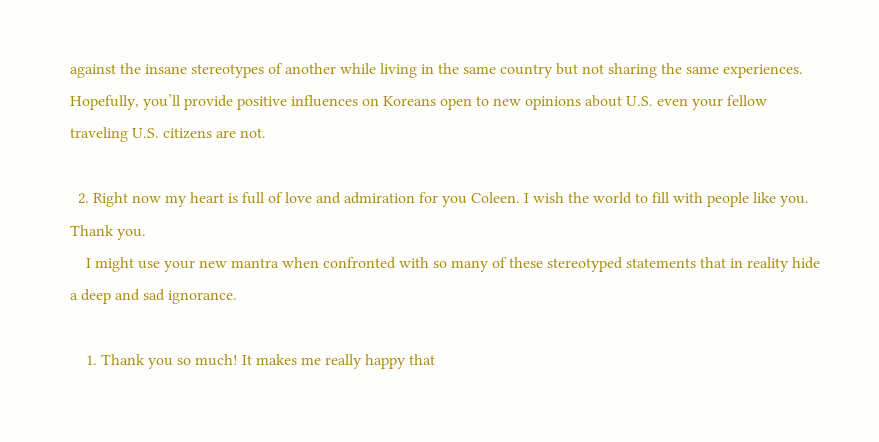against the insane stereotypes of another while living in the same country but not sharing the same experiences. Hopefully, you’ll provide positive influences on Koreans open to new opinions about U.S. even your fellow traveling U.S. citizens are not.

  2. Right now my heart is full of love and admiration for you Coleen. I wish the world to fill with people like you. Thank you.
    I might use your new mantra when confronted with so many of these stereotyped statements that in reality hide a deep and sad ignorance.

    1. Thank you so much! It makes me really happy that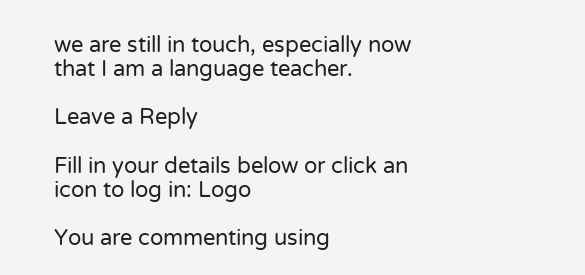we are still in touch, especially now that I am a language teacher.

Leave a Reply

Fill in your details below or click an icon to log in: Logo

You are commenting using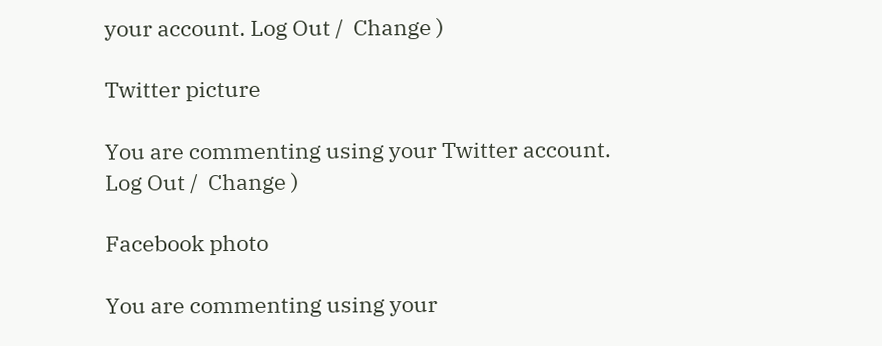your account. Log Out /  Change )

Twitter picture

You are commenting using your Twitter account. Log Out /  Change )

Facebook photo

You are commenting using your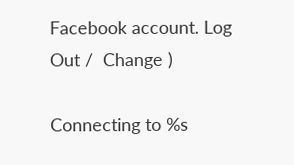Facebook account. Log Out /  Change )

Connecting to %s